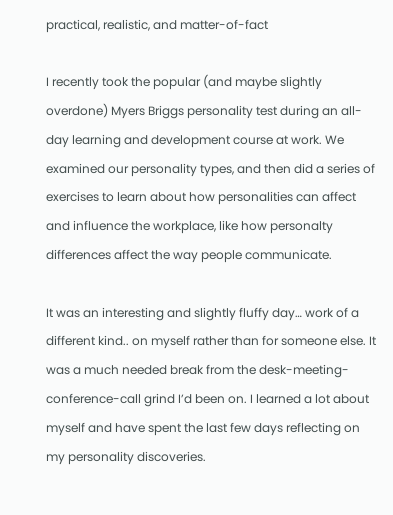practical, realistic, and matter-of-fact

I recently took the popular (and maybe slightly overdone) Myers Briggs personality test during an all-day learning and development course at work. We examined our personality types, and then did a series of exercises to learn about how personalities can affect and influence the workplace, like how personalty differences affect the way people communicate.

It was an interesting and slightly fluffy day… work of a different kind.. on myself rather than for someone else. It was a much needed break from the desk-meeting-conference-call grind I’d been on. I learned a lot about myself and have spent the last few days reflecting on my personality discoveries.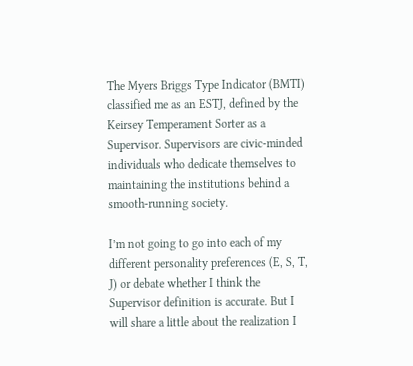The Myers Briggs Type Indicator (BMTI) classified me as an ESTJ, defined by the Keirsey Temperament Sorter as a Supervisor. Supervisors are civic-minded individuals who dedicate themselves to maintaining the institutions behind a smooth-running society.

I’m not going to go into each of my different personality preferences (E, S, T, J) or debate whether I think the Supervisor definition is accurate. But I will share a little about the realization I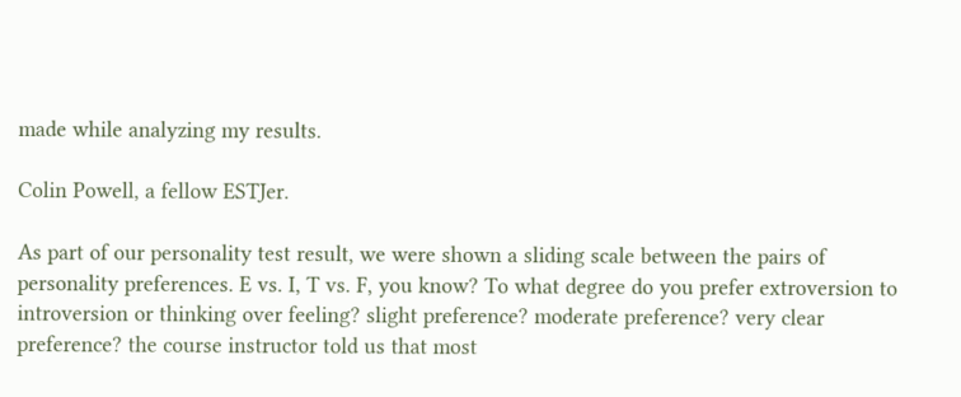made while analyzing my results.

Colin Powell, a fellow ESTJer.

As part of our personality test result, we were shown a sliding scale between the pairs of personality preferences. E vs. I, T vs. F, you know? To what degree do you prefer extroversion to introversion or thinking over feeling? slight preference? moderate preference? very clear preference? the course instructor told us that most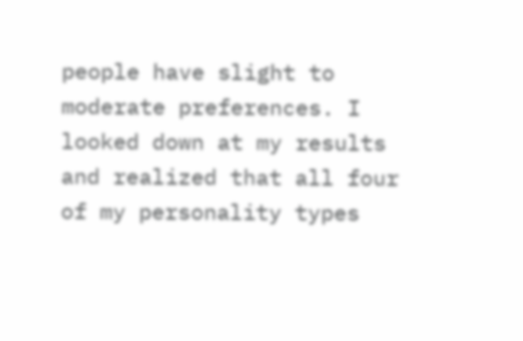people have slight to moderate preferences. I looked down at my results and realized that all four of my personality types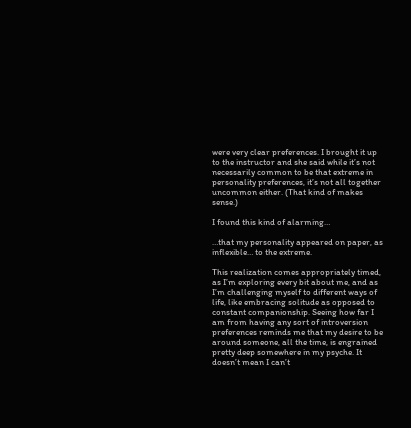were very clear preferences. I brought it up to the instructor and she said while it’s not necessarily common to be that extreme in personality preferences, it’s not all together uncommon either. (That kind of makes sense.)

I found this kind of alarming…

…that my personality appeared on paper, as inflexible… to the extreme.

This realization comes appropriately timed, as I’m exploring every bit about me, and as I’m challenging myself to different ways of life, like embracing solitude as opposed to constant companionship. Seeing how far I am from having any sort of introversion preferences reminds me that my desire to be around someone, all the time, is engrained pretty deep somewhere in my psyche. It doesn’t mean I can’t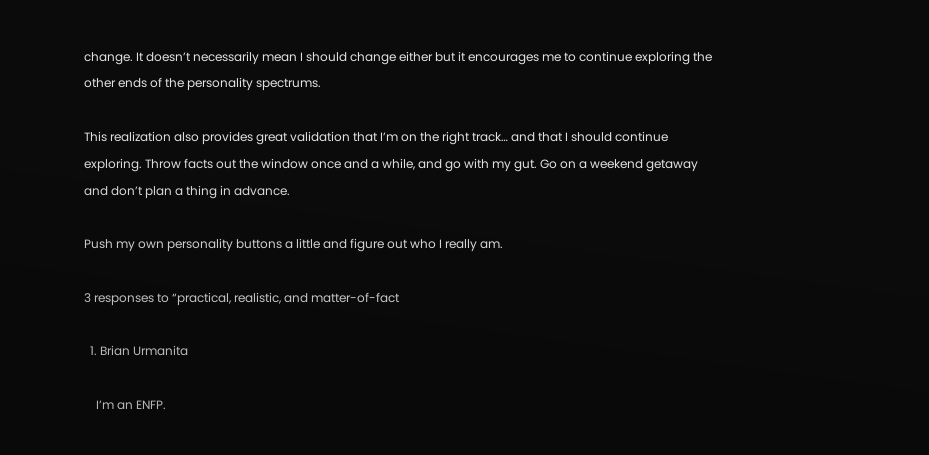change. It doesn’t necessarily mean I should change either but it encourages me to continue exploring the other ends of the personality spectrums.

This realization also provides great validation that I’m on the right track… and that I should continue exploring. Throw facts out the window once and a while, and go with my gut. Go on a weekend getaway and don’t plan a thing in advance.

Push my own personality buttons a little and figure out who I really am.

3 responses to “practical, realistic, and matter-of-fact

  1. Brian Urmanita

    I’m an ENFP.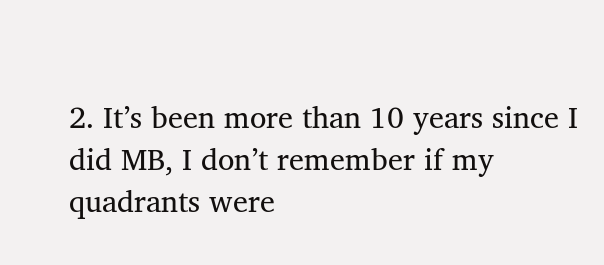2. It’s been more than 10 years since I did MB, I don’t remember if my quadrants were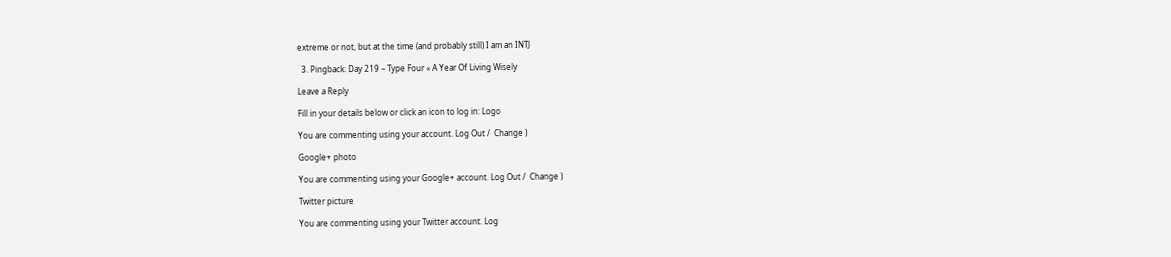extreme or not, but at the time (and probably still) I am an INTJ

  3. Pingback: Day 219 – Type Four « A Year Of Living Wisely

Leave a Reply

Fill in your details below or click an icon to log in: Logo

You are commenting using your account. Log Out /  Change )

Google+ photo

You are commenting using your Google+ account. Log Out /  Change )

Twitter picture

You are commenting using your Twitter account. Log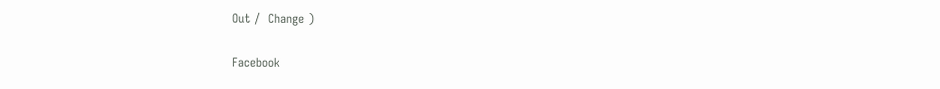Out /  Change )

Facebook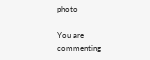photo

You are commenting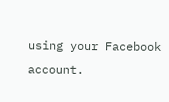using your Facebook account.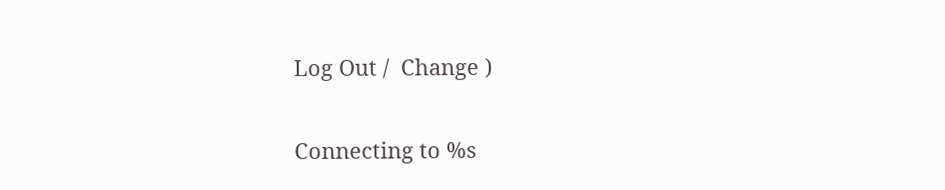Log Out /  Change )

Connecting to %s